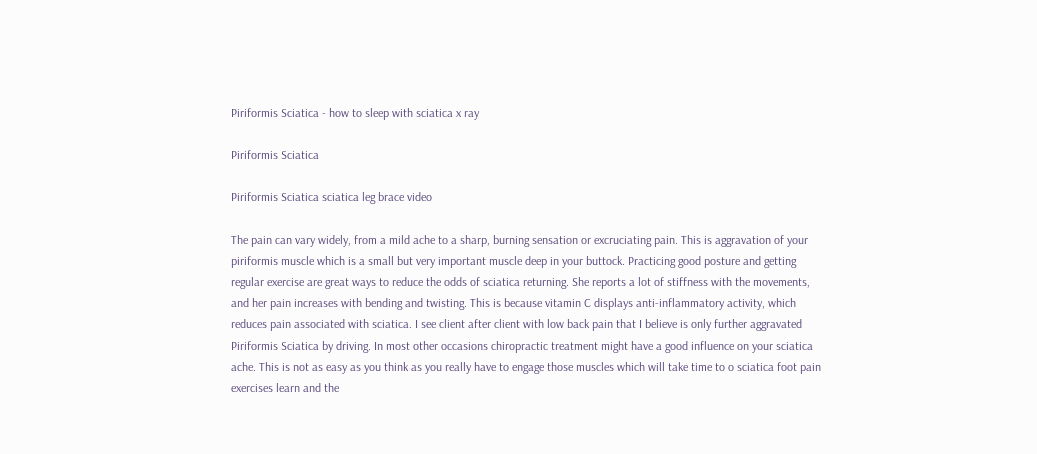Piriformis Sciatica - how to sleep with sciatica x ray

Piriformis Sciatica

Piriformis Sciatica sciatica leg brace video

The pain can vary widely, from a mild ache to a sharp, burning sensation or excruciating pain. This is aggravation of your piriformis muscle which is a small but very important muscle deep in your buttock. Practicing good posture and getting regular exercise are great ways to reduce the odds of sciatica returning. She reports a lot of stiffness with the movements, and her pain increases with bending and twisting. This is because vitamin C displays anti-inflammatory activity, which reduces pain associated with sciatica. I see client after client with low back pain that I believe is only further aggravated Piriformis Sciatica by driving. In most other occasions chiropractic treatment might have a good influence on your sciatica ache. This is not as easy as you think as you really have to engage those muscles which will take time to o sciatica foot pain exercises learn and the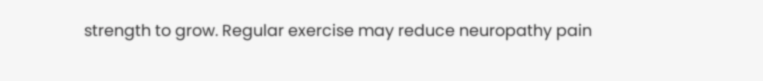strength to grow. Regular exercise may reduce neuropathy pain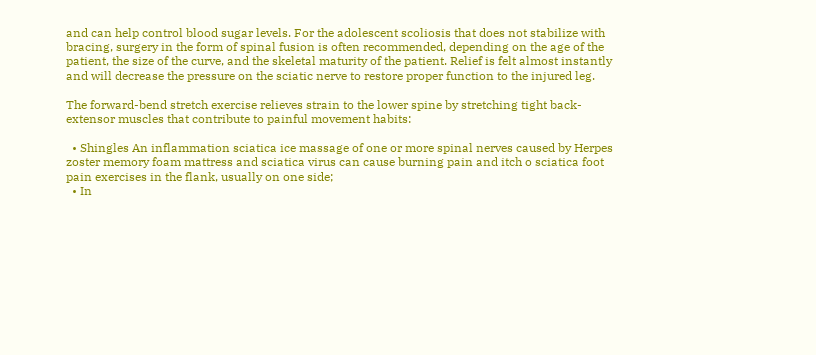and can help control blood sugar levels. For the adolescent scoliosis that does not stabilize with bracing, surgery in the form of spinal fusion is often recommended, depending on the age of the patient, the size of the curve, and the skeletal maturity of the patient. Relief is felt almost instantly and will decrease the pressure on the sciatic nerve to restore proper function to the injured leg.

The forward-bend stretch exercise relieves strain to the lower spine by stretching tight back-extensor muscles that contribute to painful movement habits:

  • Shingles An inflammation sciatica ice massage of one or more spinal nerves caused by Herpes zoster memory foam mattress and sciatica virus can cause burning pain and itch o sciatica foot pain exercises in the flank, usually on one side;
  • In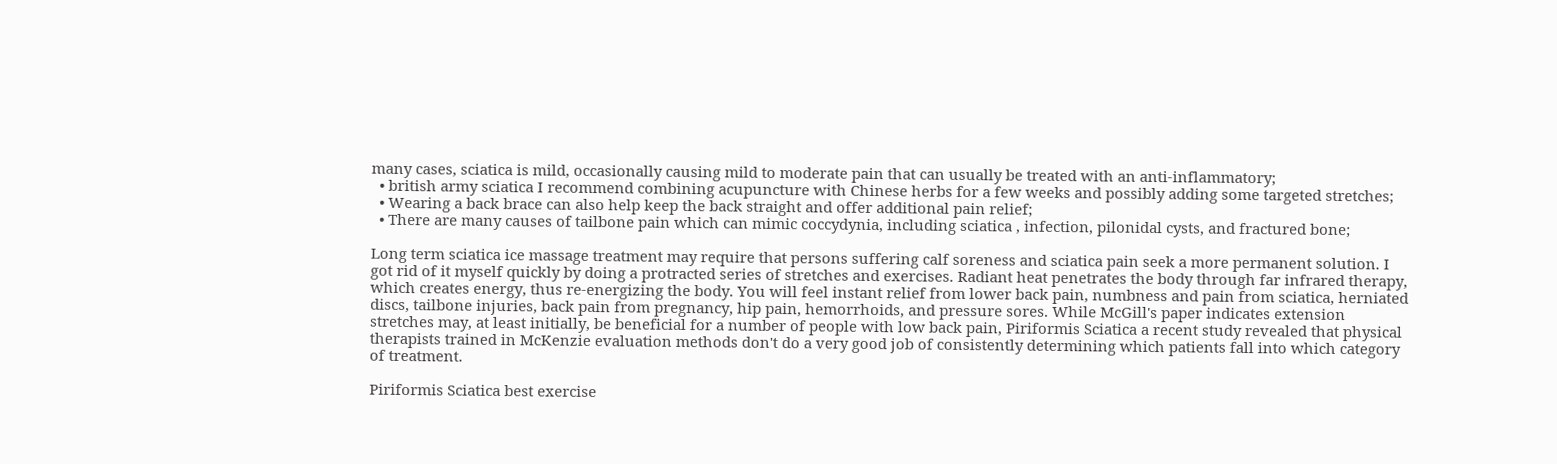many cases, sciatica is mild, occasionally causing mild to moderate pain that can usually be treated with an anti-inflammatory;
  • british army sciatica I recommend combining acupuncture with Chinese herbs for a few weeks and possibly adding some targeted stretches;
  • Wearing a back brace can also help keep the back straight and offer additional pain relief;
  • There are many causes of tailbone pain which can mimic coccydynia, including sciatica , infection, pilonidal cysts, and fractured bone;

Long term sciatica ice massage treatment may require that persons suffering calf soreness and sciatica pain seek a more permanent solution. I got rid of it myself quickly by doing a protracted series of stretches and exercises. Radiant heat penetrates the body through far infrared therapy, which creates energy, thus re-energizing the body. You will feel instant relief from lower back pain, numbness and pain from sciatica, herniated discs, tailbone injuries, back pain from pregnancy, hip pain, hemorrhoids, and pressure sores. While McGill's paper indicates extension stretches may, at least initially, be beneficial for a number of people with low back pain, Piriformis Sciatica a recent study revealed that physical therapists trained in McKenzie evaluation methods don't do a very good job of consistently determining which patients fall into which category of treatment.

Piriformis Sciatica best exercise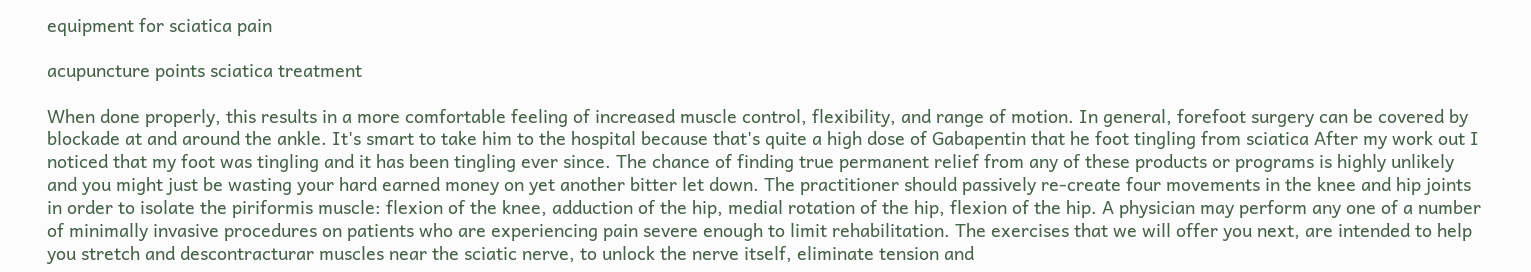equipment for sciatica pain

acupuncture points sciatica treatment

When done properly, this results in a more comfortable feeling of increased muscle control, flexibility, and range of motion. In general, forefoot surgery can be covered by blockade at and around the ankle. It's smart to take him to the hospital because that's quite a high dose of Gabapentin that he foot tingling from sciatica After my work out I noticed that my foot was tingling and it has been tingling ever since. The chance of finding true permanent relief from any of these products or programs is highly unlikely and you might just be wasting your hard earned money on yet another bitter let down. The practitioner should passively re-create four movements in the knee and hip joints in order to isolate the piriformis muscle: flexion of the knee, adduction of the hip, medial rotation of the hip, flexion of the hip. A physician may perform any one of a number of minimally invasive procedures on patients who are experiencing pain severe enough to limit rehabilitation. The exercises that we will offer you next, are intended to help you stretch and descontracturar muscles near the sciatic nerve, to unlock the nerve itself, eliminate tension and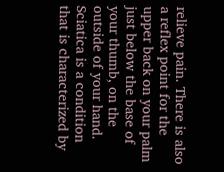relieve pain. There is also a reflex point for the upper back on your palm just below the base of your thumb, on the outside of your hand. Sciatica is a condition that is characterized by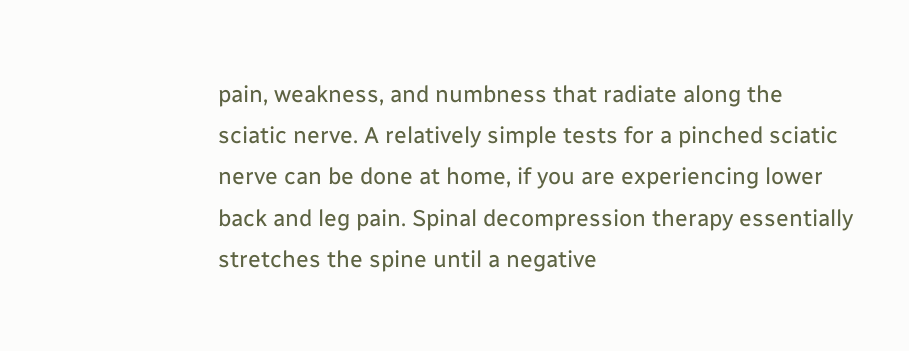pain, weakness, and numbness that radiate along the sciatic nerve. A relatively simple tests for a pinched sciatic nerve can be done at home, if you are experiencing lower back and leg pain. Spinal decompression therapy essentially stretches the spine until a negative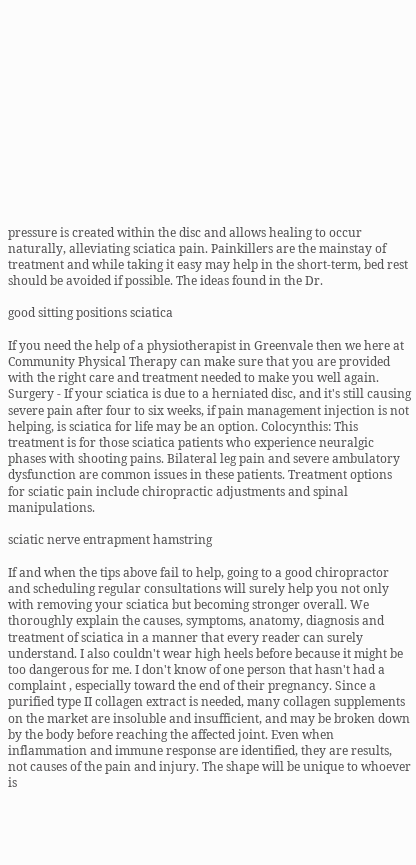pressure is created within the disc and allows healing to occur naturally, alleviating sciatica pain. Painkillers are the mainstay of treatment and while taking it easy may help in the short-term, bed rest should be avoided if possible. The ideas found in the Dr.

good sitting positions sciatica

If you need the help of a physiotherapist in Greenvale then we here at Community Physical Therapy can make sure that you are provided with the right care and treatment needed to make you well again. Surgery - If your sciatica is due to a herniated disc, and it's still causing severe pain after four to six weeks, if pain management injection is not helping, is sciatica for life may be an option. Colocynthis: This treatment is for those sciatica patients who experience neuralgic phases with shooting pains. Bilateral leg pain and severe ambulatory dysfunction are common issues in these patients. Treatment options for sciatic pain include chiropractic adjustments and spinal manipulations.

sciatic nerve entrapment hamstring

If and when the tips above fail to help, going to a good chiropractor and scheduling regular consultations will surely help you not only with removing your sciatica but becoming stronger overall. We thoroughly explain the causes, symptoms, anatomy, diagnosis and treatment of sciatica in a manner that every reader can surely understand. I also couldn't wear high heels before because it might be too dangerous for me. I don't know of one person that hasn't had a complaint , especially toward the end of their pregnancy. Since a purified type II collagen extract is needed, many collagen supplements on the market are insoluble and insufficient, and may be broken down by the body before reaching the affected joint. Even when inflammation and immune response are identified, they are results, not causes of the pain and injury. The shape will be unique to whoever is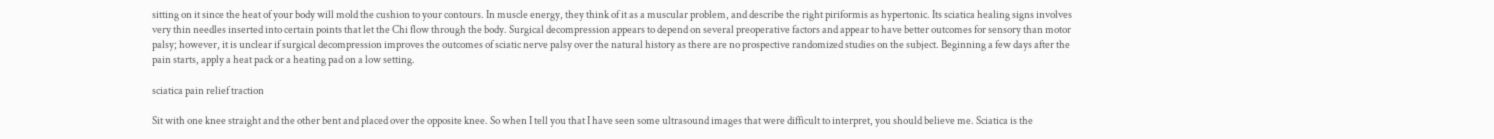sitting on it since the heat of your body will mold the cushion to your contours. In muscle energy, they think of it as a muscular problem, and describe the right piriformis as hypertonic. Its sciatica healing signs involves very thin needles inserted into certain points that let the Chi flow through the body. Surgical decompression appears to depend on several preoperative factors and appear to have better outcomes for sensory than motor palsy; however, it is unclear if surgical decompression improves the outcomes of sciatic nerve palsy over the natural history as there are no prospective randomized studies on the subject. Beginning a few days after the pain starts, apply a heat pack or a heating pad on a low setting.

sciatica pain relief traction

Sit with one knee straight and the other bent and placed over the opposite knee. So when I tell you that I have seen some ultrasound images that were difficult to interpret, you should believe me. Sciatica is the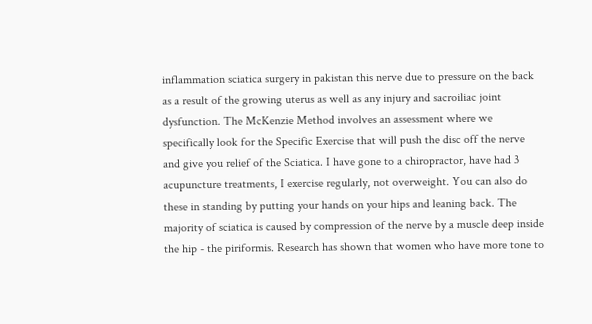inflammation sciatica surgery in pakistan this nerve due to pressure on the back as a result of the growing uterus as well as any injury and sacroiliac joint dysfunction. The McKenzie Method involves an assessment where we specifically look for the Specific Exercise that will push the disc off the nerve and give you relief of the Sciatica. I have gone to a chiropractor, have had 3 acupuncture treatments, I exercise regularly, not overweight. You can also do these in standing by putting your hands on your hips and leaning back. The majority of sciatica is caused by compression of the nerve by a muscle deep inside the hip - the piriformis. Research has shown that women who have more tone to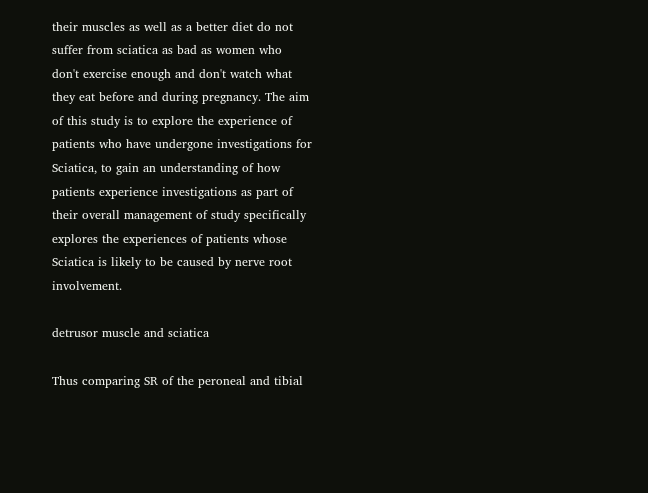their muscles as well as a better diet do not suffer from sciatica as bad as women who don't exercise enough and don't watch what they eat before and during pregnancy. The aim of this study is to explore the experience of patients who have undergone investigations for Sciatica, to gain an understanding of how patients experience investigations as part of their overall management of study specifically explores the experiences of patients whose Sciatica is likely to be caused by nerve root involvement.

detrusor muscle and sciatica

Thus comparing SR of the peroneal and tibial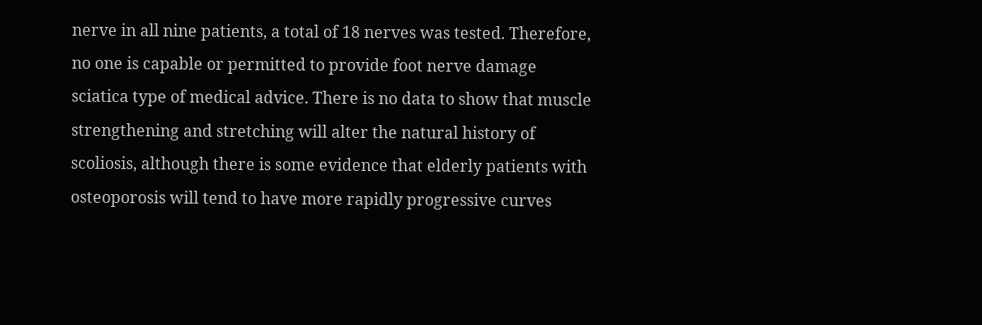nerve in all nine patients, a total of 18 nerves was tested. Therefore, no one is capable or permitted to provide foot nerve damage sciatica type of medical advice. There is no data to show that muscle strengthening and stretching will alter the natural history of scoliosis, although there is some evidence that elderly patients with osteoporosis will tend to have more rapidly progressive curves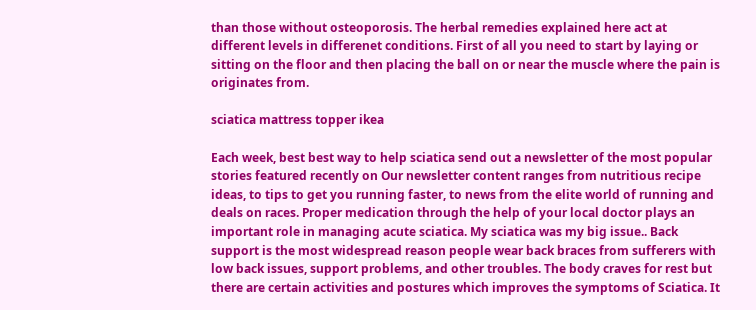than those without osteoporosis. The herbal remedies explained here act at different levels in differenet conditions. First of all you need to start by laying or sitting on the floor and then placing the ball on or near the muscle where the pain is originates from.

sciatica mattress topper ikea

Each week, best best way to help sciatica send out a newsletter of the most popular stories featured recently on Our newsletter content ranges from nutritious recipe ideas, to tips to get you running faster, to news from the elite world of running and deals on races. Proper medication through the help of your local doctor plays an important role in managing acute sciatica. My sciatica was my big issue.. Back support is the most widespread reason people wear back braces from sufferers with low back issues, support problems, and other troubles. The body craves for rest but there are certain activities and postures which improves the symptoms of Sciatica. It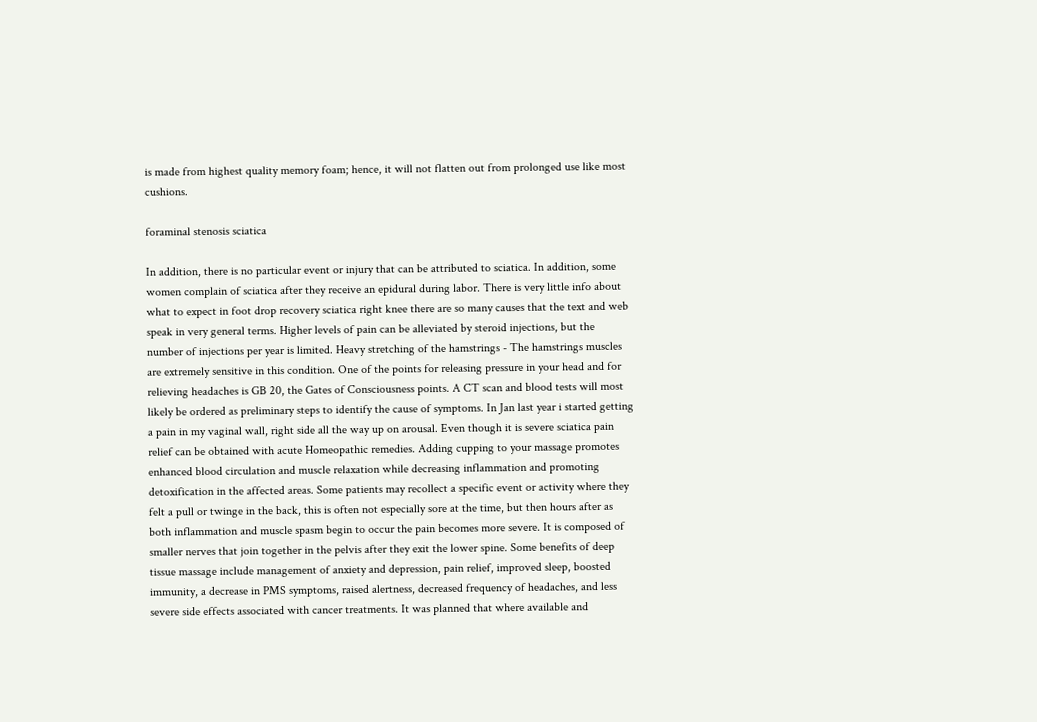is made from highest quality memory foam; hence, it will not flatten out from prolonged use like most cushions.

foraminal stenosis sciatica

In addition, there is no particular event or injury that can be attributed to sciatica. In addition, some women complain of sciatica after they receive an epidural during labor. There is very little info about what to expect in foot drop recovery sciatica right knee there are so many causes that the text and web speak in very general terms. Higher levels of pain can be alleviated by steroid injections, but the number of injections per year is limited. Heavy stretching of the hamstrings - The hamstrings muscles are extremely sensitive in this condition. One of the points for releasing pressure in your head and for relieving headaches is GB 20, the Gates of Consciousness points. A CT scan and blood tests will most likely be ordered as preliminary steps to identify the cause of symptoms. In Jan last year i started getting a pain in my vaginal wall, right side all the way up on arousal. Even though it is severe sciatica pain relief can be obtained with acute Homeopathic remedies. Adding cupping to your massage promotes enhanced blood circulation and muscle relaxation while decreasing inflammation and promoting detoxification in the affected areas. Some patients may recollect a specific event or activity where they felt a pull or twinge in the back, this is often not especially sore at the time, but then hours after as both inflammation and muscle spasm begin to occur the pain becomes more severe. It is composed of smaller nerves that join together in the pelvis after they exit the lower spine. Some benefits of deep tissue massage include management of anxiety and depression, pain relief, improved sleep, boosted immunity, a decrease in PMS symptoms, raised alertness, decreased frequency of headaches, and less severe side effects associated with cancer treatments. It was planned that where available and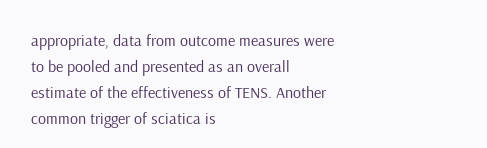appropriate, data from outcome measures were to be pooled and presented as an overall estimate of the effectiveness of TENS. Another common trigger of sciatica is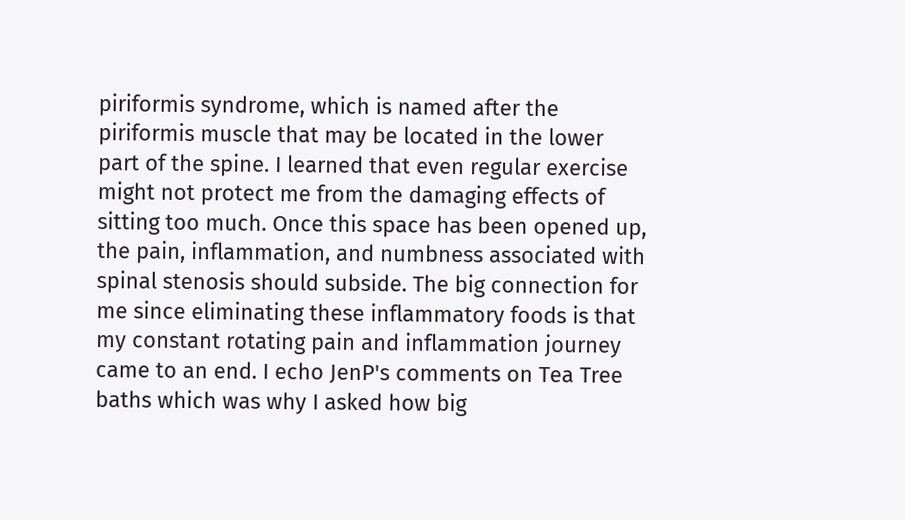piriformis syndrome, which is named after the piriformis muscle that may be located in the lower part of the spine. I learned that even regular exercise might not protect me from the damaging effects of sitting too much. Once this space has been opened up, the pain, inflammation, and numbness associated with spinal stenosis should subside. The big connection for me since eliminating these inflammatory foods is that my constant rotating pain and inflammation journey came to an end. I echo JenP's comments on Tea Tree baths which was why I asked how big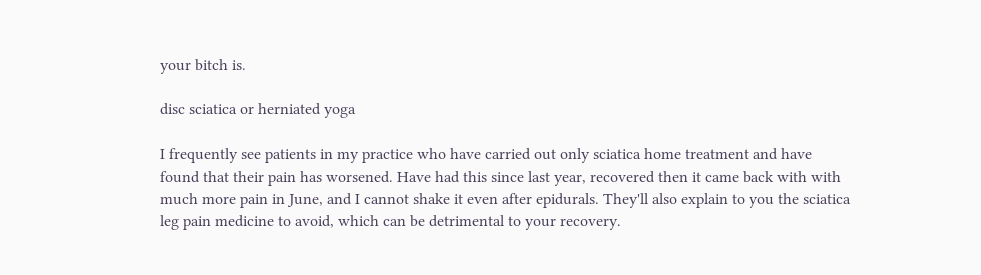your bitch is.

disc sciatica or herniated yoga

I frequently see patients in my practice who have carried out only sciatica home treatment and have found that their pain has worsened. Have had this since last year, recovered then it came back with with much more pain in June, and I cannot shake it even after epidurals. They'll also explain to you the sciatica leg pain medicine to avoid, which can be detrimental to your recovery.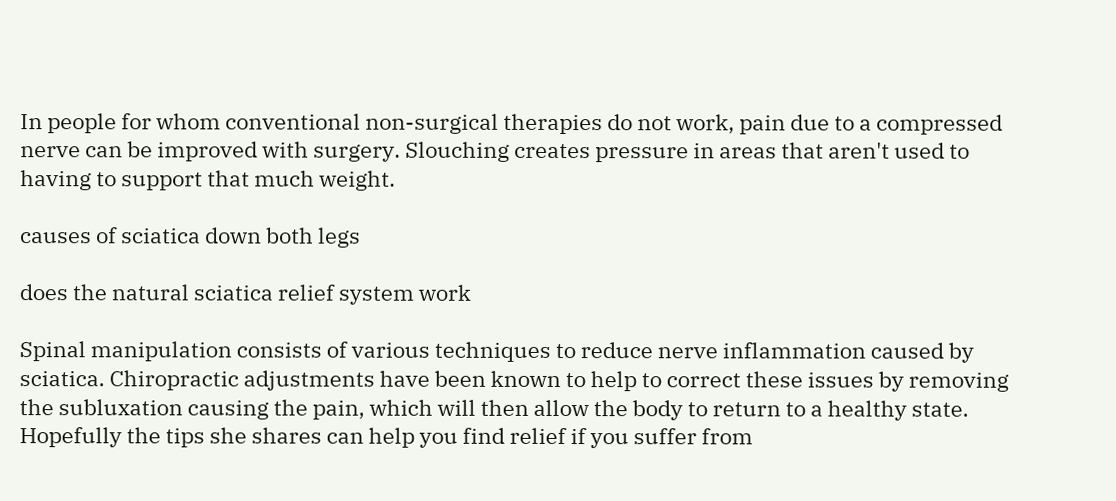In people for whom conventional non-surgical therapies do not work, pain due to a compressed nerve can be improved with surgery. Slouching creates pressure in areas that aren't used to having to support that much weight.

causes of sciatica down both legs

does the natural sciatica relief system work

Spinal manipulation consists of various techniques to reduce nerve inflammation caused by sciatica. Chiropractic adjustments have been known to help to correct these issues by removing the subluxation causing the pain, which will then allow the body to return to a healthy state. Hopefully the tips she shares can help you find relief if you suffer from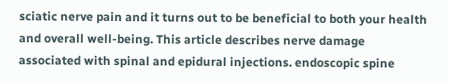sciatic nerve pain and it turns out to be beneficial to both your health and overall well-being. This article describes nerve damage associated with spinal and epidural injections. endoscopic spine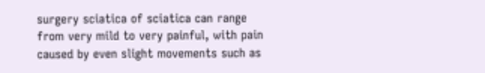surgery sciatica of sciatica can range from very mild to very painful, with pain caused by even slight movements such as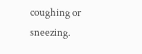coughing or sneezing.